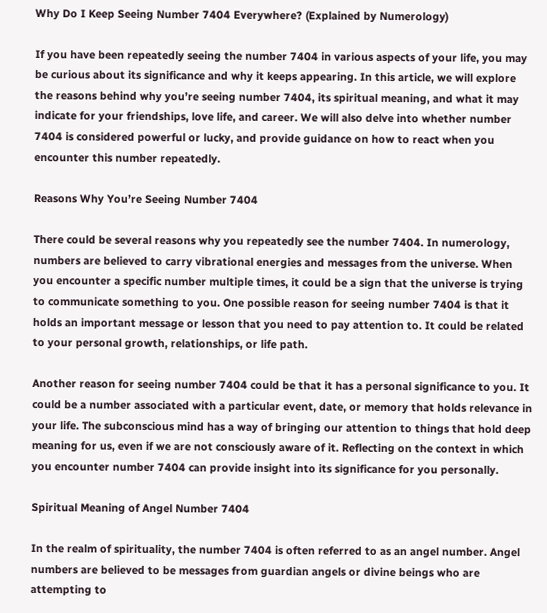Why Do I Keep Seeing Number 7404 Everywhere? (Explained by Numerology)

If you have been repeatedly seeing the number 7404 in various aspects of your life, you may be curious about its significance and why it keeps appearing. In this article, we will explore the reasons behind why you’re seeing number 7404, its spiritual meaning, and what it may indicate for your friendships, love life, and career. We will also delve into whether number 7404 is considered powerful or lucky, and provide guidance on how to react when you encounter this number repeatedly.

Reasons Why You’re Seeing Number 7404

There could be several reasons why you repeatedly see the number 7404. In numerology, numbers are believed to carry vibrational energies and messages from the universe. When you encounter a specific number multiple times, it could be a sign that the universe is trying to communicate something to you. One possible reason for seeing number 7404 is that it holds an important message or lesson that you need to pay attention to. It could be related to your personal growth, relationships, or life path.

Another reason for seeing number 7404 could be that it has a personal significance to you. It could be a number associated with a particular event, date, or memory that holds relevance in your life. The subconscious mind has a way of bringing our attention to things that hold deep meaning for us, even if we are not consciously aware of it. Reflecting on the context in which you encounter number 7404 can provide insight into its significance for you personally.

Spiritual Meaning of Angel Number 7404

In the realm of spirituality, the number 7404 is often referred to as an angel number. Angel numbers are believed to be messages from guardian angels or divine beings who are attempting to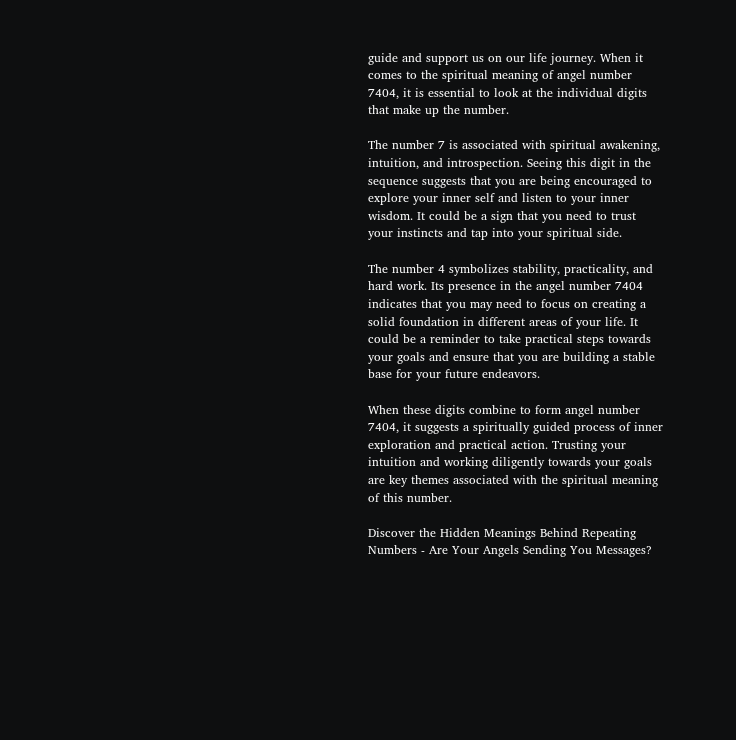guide and support us on our life journey. When it comes to the spiritual meaning of angel number 7404, it is essential to look at the individual digits that make up the number.

The number 7 is associated with spiritual awakening, intuition, and introspection. Seeing this digit in the sequence suggests that you are being encouraged to explore your inner self and listen to your inner wisdom. It could be a sign that you need to trust your instincts and tap into your spiritual side.

The number 4 symbolizes stability, practicality, and hard work. Its presence in the angel number 7404 indicates that you may need to focus on creating a solid foundation in different areas of your life. It could be a reminder to take practical steps towards your goals and ensure that you are building a stable base for your future endeavors.

When these digits combine to form angel number 7404, it suggests a spiritually guided process of inner exploration and practical action. Trusting your intuition and working diligently towards your goals are key themes associated with the spiritual meaning of this number.

Discover the Hidden Meanings Behind Repeating Numbers - Are Your Angels Sending You Messages?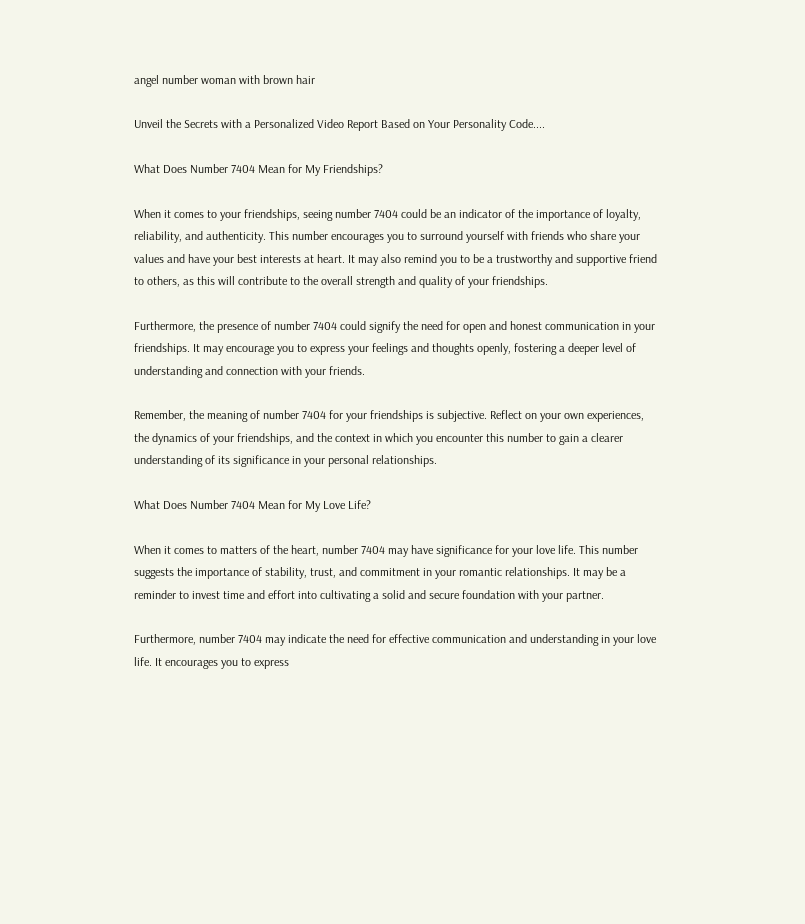angel number woman with brown hair

Unveil the Secrets with a Personalized Video Report Based on Your Personality Code....

What Does Number 7404 Mean for My Friendships?

When it comes to your friendships, seeing number 7404 could be an indicator of the importance of loyalty, reliability, and authenticity. This number encourages you to surround yourself with friends who share your values and have your best interests at heart. It may also remind you to be a trustworthy and supportive friend to others, as this will contribute to the overall strength and quality of your friendships.

Furthermore, the presence of number 7404 could signify the need for open and honest communication in your friendships. It may encourage you to express your feelings and thoughts openly, fostering a deeper level of understanding and connection with your friends.

Remember, the meaning of number 7404 for your friendships is subjective. Reflect on your own experiences, the dynamics of your friendships, and the context in which you encounter this number to gain a clearer understanding of its significance in your personal relationships.

What Does Number 7404 Mean for My Love Life?

When it comes to matters of the heart, number 7404 may have significance for your love life. This number suggests the importance of stability, trust, and commitment in your romantic relationships. It may be a reminder to invest time and effort into cultivating a solid and secure foundation with your partner.

Furthermore, number 7404 may indicate the need for effective communication and understanding in your love life. It encourages you to express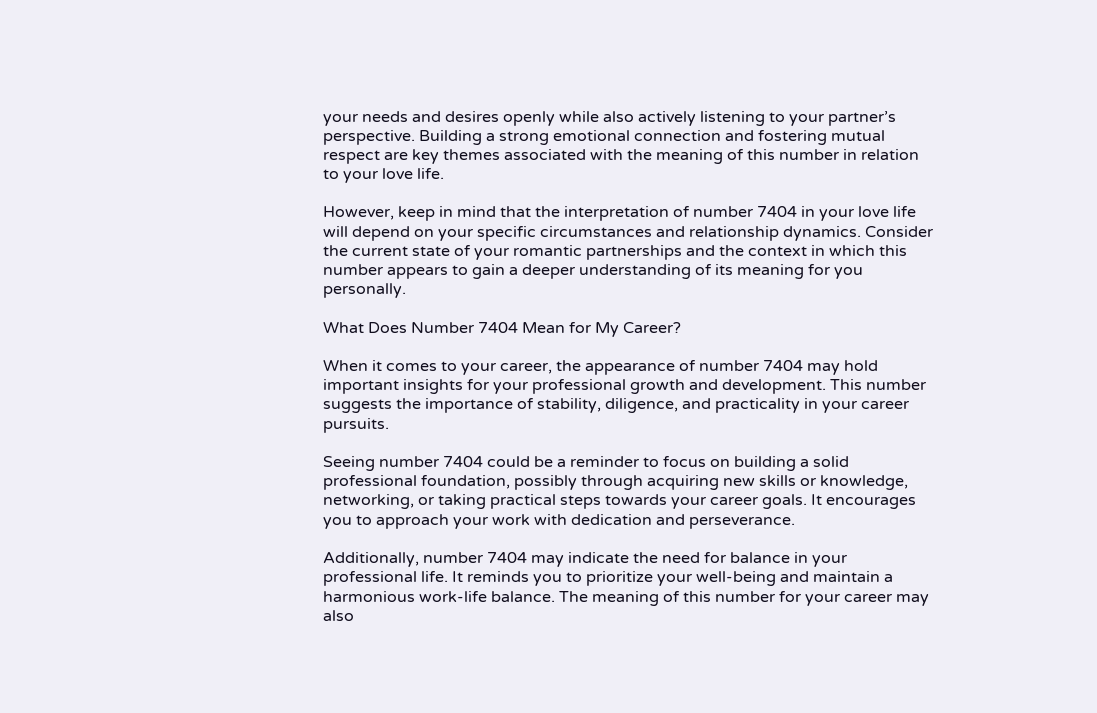your needs and desires openly while also actively listening to your partner’s perspective. Building a strong emotional connection and fostering mutual respect are key themes associated with the meaning of this number in relation to your love life.

However, keep in mind that the interpretation of number 7404 in your love life will depend on your specific circumstances and relationship dynamics. Consider the current state of your romantic partnerships and the context in which this number appears to gain a deeper understanding of its meaning for you personally.

What Does Number 7404 Mean for My Career?

When it comes to your career, the appearance of number 7404 may hold important insights for your professional growth and development. This number suggests the importance of stability, diligence, and practicality in your career pursuits.

Seeing number 7404 could be a reminder to focus on building a solid professional foundation, possibly through acquiring new skills or knowledge, networking, or taking practical steps towards your career goals. It encourages you to approach your work with dedication and perseverance.

Additionally, number 7404 may indicate the need for balance in your professional life. It reminds you to prioritize your well-being and maintain a harmonious work-life balance. The meaning of this number for your career may also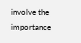involve the importance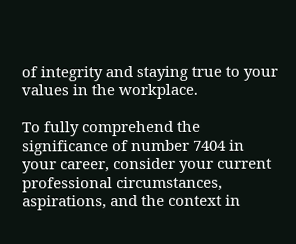of integrity and staying true to your values in the workplace.

To fully comprehend the significance of number 7404 in your career, consider your current professional circumstances, aspirations, and the context in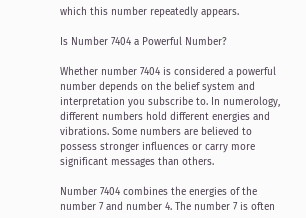which this number repeatedly appears.

Is Number 7404 a Powerful Number?

Whether number 7404 is considered a powerful number depends on the belief system and interpretation you subscribe to. In numerology, different numbers hold different energies and vibrations. Some numbers are believed to possess stronger influences or carry more significant messages than others.

Number 7404 combines the energies of the number 7 and number 4. The number 7 is often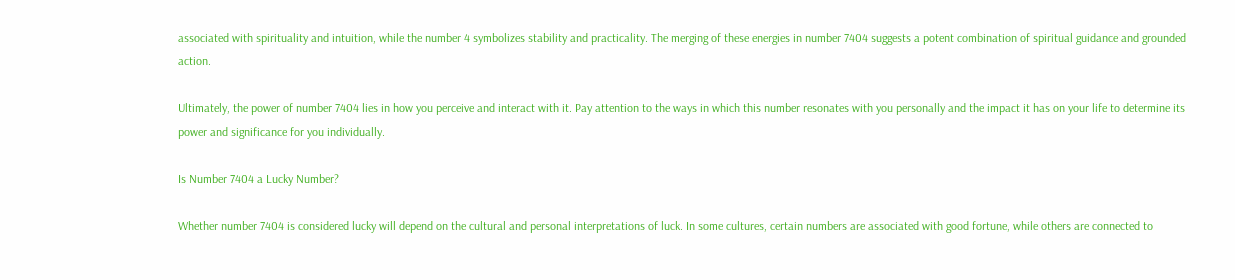associated with spirituality and intuition, while the number 4 symbolizes stability and practicality. The merging of these energies in number 7404 suggests a potent combination of spiritual guidance and grounded action.

Ultimately, the power of number 7404 lies in how you perceive and interact with it. Pay attention to the ways in which this number resonates with you personally and the impact it has on your life to determine its power and significance for you individually.

Is Number 7404 a Lucky Number?

Whether number 7404 is considered lucky will depend on the cultural and personal interpretations of luck. In some cultures, certain numbers are associated with good fortune, while others are connected to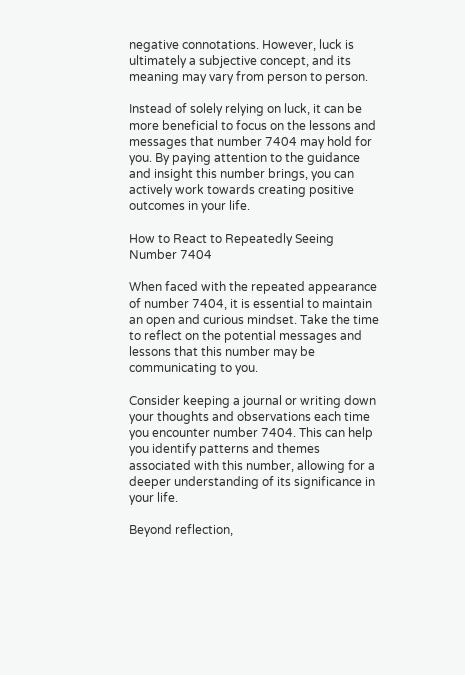negative connotations. However, luck is ultimately a subjective concept, and its meaning may vary from person to person.

Instead of solely relying on luck, it can be more beneficial to focus on the lessons and messages that number 7404 may hold for you. By paying attention to the guidance and insight this number brings, you can actively work towards creating positive outcomes in your life.

How to React to Repeatedly Seeing Number 7404

When faced with the repeated appearance of number 7404, it is essential to maintain an open and curious mindset. Take the time to reflect on the potential messages and lessons that this number may be communicating to you.

Consider keeping a journal or writing down your thoughts and observations each time you encounter number 7404. This can help you identify patterns and themes associated with this number, allowing for a deeper understanding of its significance in your life.

Beyond reflection,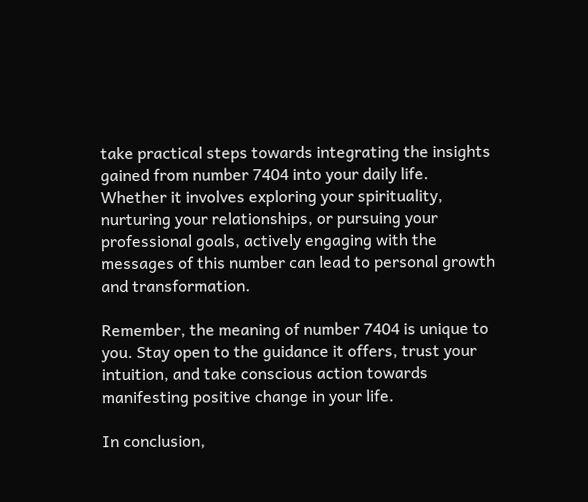take practical steps towards integrating the insights gained from number 7404 into your daily life. Whether it involves exploring your spirituality, nurturing your relationships, or pursuing your professional goals, actively engaging with the messages of this number can lead to personal growth and transformation.

Remember, the meaning of number 7404 is unique to you. Stay open to the guidance it offers, trust your intuition, and take conscious action towards manifesting positive change in your life.

In conclusion,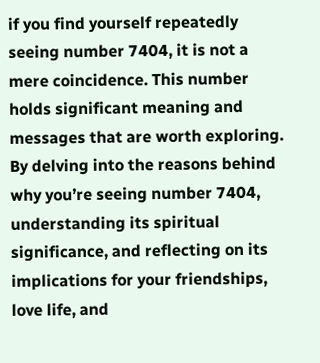if you find yourself repeatedly seeing number 7404, it is not a mere coincidence. This number holds significant meaning and messages that are worth exploring. By delving into the reasons behind why you’re seeing number 7404, understanding its spiritual significance, and reflecting on its implications for your friendships, love life, and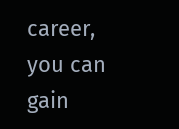career, you can gain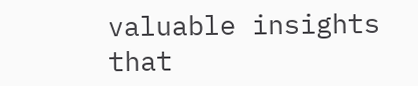valuable insights that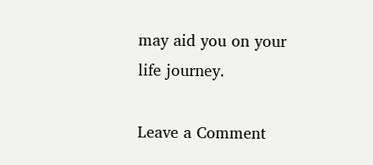may aid you on your life journey.

Leave a Comment